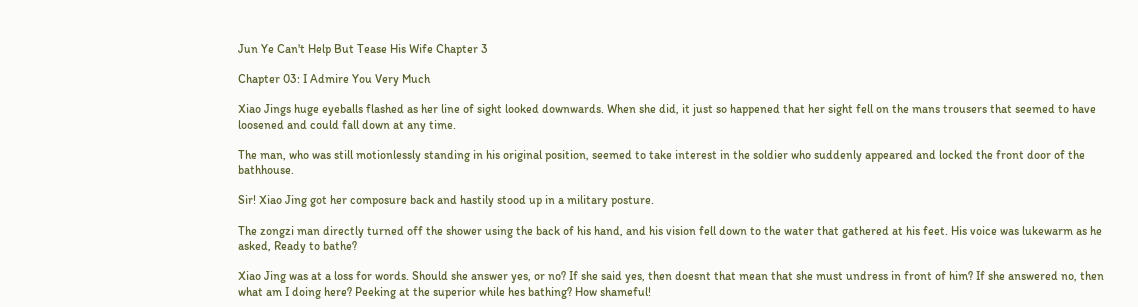Jun Ye Can't Help But Tease His Wife Chapter 3

Chapter 03: I Admire You Very Much

Xiao Jings huge eyeballs flashed as her line of sight looked downwards. When she did, it just so happened that her sight fell on the mans trousers that seemed to have loosened and could fall down at any time.

The man, who was still motionlessly standing in his original position, seemed to take interest in the soldier who suddenly appeared and locked the front door of the bathhouse.

Sir! Xiao Jing got her composure back and hastily stood up in a military posture.

The zongzi man directly turned off the shower using the back of his hand, and his vision fell down to the water that gathered at his feet. His voice was lukewarm as he asked, Ready to bathe?

Xiao Jing was at a loss for words. Should she answer yes, or no? If she said yes, then doesnt that mean that she must undress in front of him? If she answered no, then what am I doing here? Peeking at the superior while hes bathing? How shameful!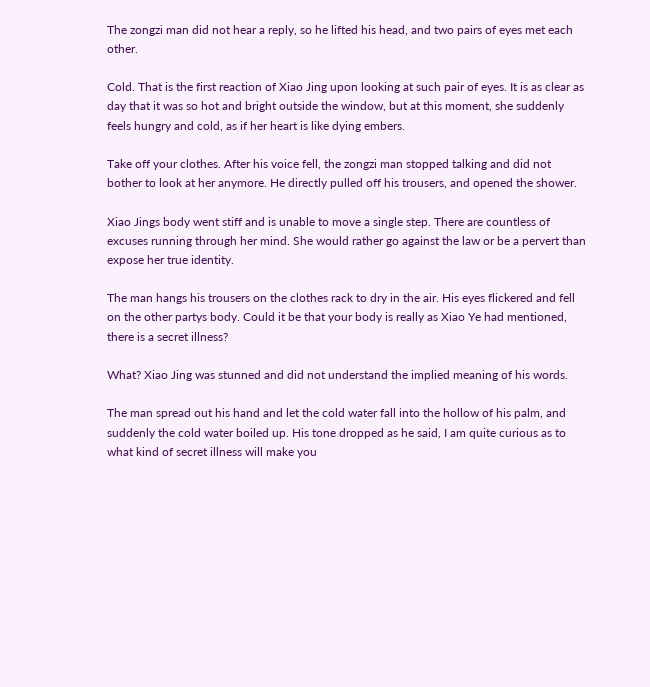The zongzi man did not hear a reply, so he lifted his head, and two pairs of eyes met each other.

Cold. That is the first reaction of Xiao Jing upon looking at such pair of eyes. It is as clear as day that it was so hot and bright outside the window, but at this moment, she suddenly feels hungry and cold, as if her heart is like dying embers.

Take off your clothes. After his voice fell, the zongzi man stopped talking and did not bother to look at her anymore. He directly pulled off his trousers, and opened the shower.

Xiao Jings body went stiff and is unable to move a single step. There are countless of excuses running through her mind. She would rather go against the law or be a pervert than expose her true identity.

The man hangs his trousers on the clothes rack to dry in the air. His eyes flickered and fell on the other partys body. Could it be that your body is really as Xiao Ye had mentioned, there is a secret illness?

What? Xiao Jing was stunned and did not understand the implied meaning of his words.

The man spread out his hand and let the cold water fall into the hollow of his palm, and suddenly the cold water boiled up. His tone dropped as he said, I am quite curious as to what kind of secret illness will make you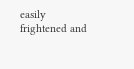easily frightened and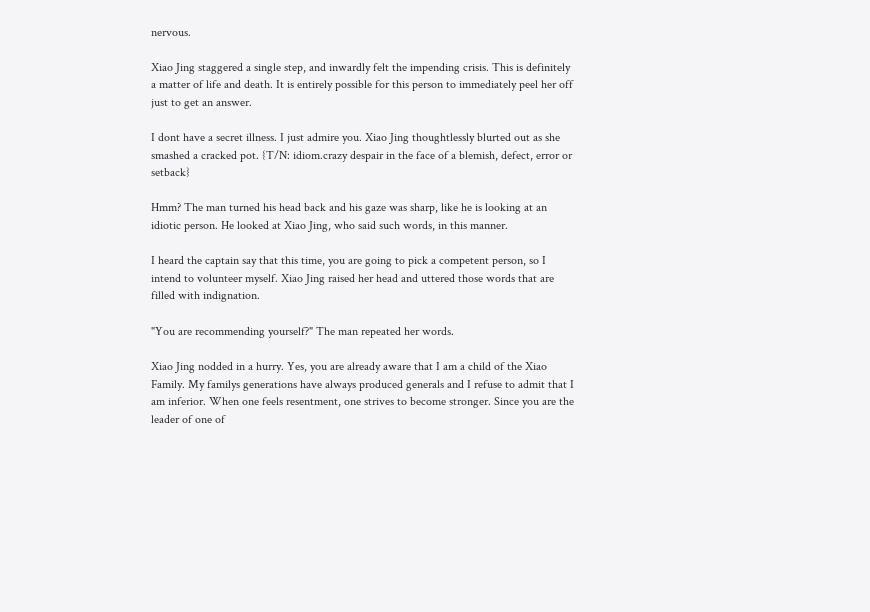nervous.

Xiao Jing staggered a single step, and inwardly felt the impending crisis. This is definitely a matter of life and death. It is entirely possible for this person to immediately peel her off just to get an answer.

I dont have a secret illness. I just admire you. Xiao Jing thoughtlessly blurted out as she smashed a cracked pot. {T/N: idiom.crazy despair in the face of a blemish, defect, error or setback}

Hmm? The man turned his head back and his gaze was sharp, like he is looking at an idiotic person. He looked at Xiao Jing, who said such words, in this manner.

I heard the captain say that this time, you are going to pick a competent person, so I intend to volunteer myself. Xiao Jing raised her head and uttered those words that are filled with indignation.

"You are recommending yourself?" The man repeated her words.

Xiao Jing nodded in a hurry. Yes, you are already aware that I am a child of the Xiao Family. My familys generations have always produced generals and I refuse to admit that I am inferior. When one feels resentment, one strives to become stronger. Since you are the leader of one of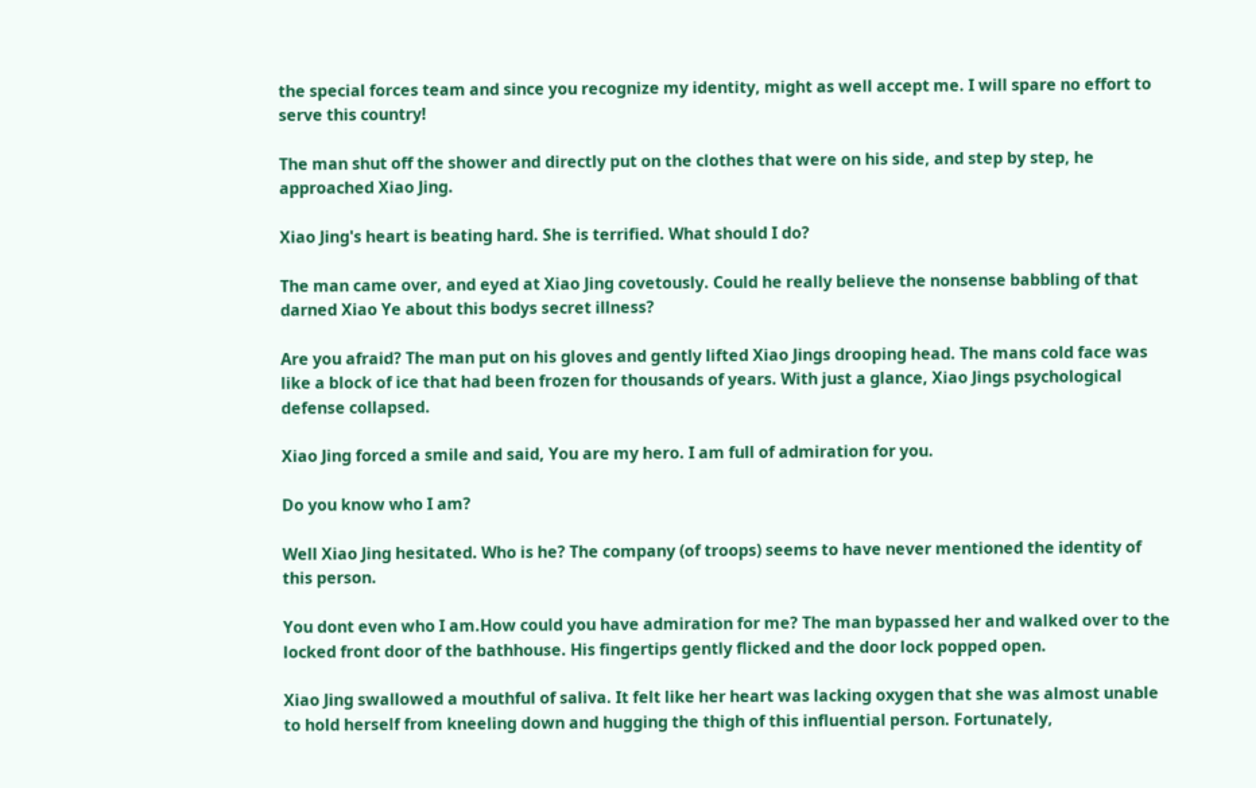the special forces team and since you recognize my identity, might as well accept me. I will spare no effort to serve this country!

The man shut off the shower and directly put on the clothes that were on his side, and step by step, he approached Xiao Jing.

Xiao Jing's heart is beating hard. She is terrified. What should I do?

The man came over, and eyed at Xiao Jing covetously. Could he really believe the nonsense babbling of that darned Xiao Ye about this bodys secret illness?

Are you afraid? The man put on his gloves and gently lifted Xiao Jings drooping head. The mans cold face was like a block of ice that had been frozen for thousands of years. With just a glance, Xiao Jings psychological defense collapsed.

Xiao Jing forced a smile and said, You are my hero. I am full of admiration for you.

Do you know who I am?

Well Xiao Jing hesitated. Who is he? The company (of troops) seems to have never mentioned the identity of this person.

You dont even who I am.How could you have admiration for me? The man bypassed her and walked over to the locked front door of the bathhouse. His fingertips gently flicked and the door lock popped open.

Xiao Jing swallowed a mouthful of saliva. It felt like her heart was lacking oxygen that she was almost unable to hold herself from kneeling down and hugging the thigh of this influential person. Fortunately,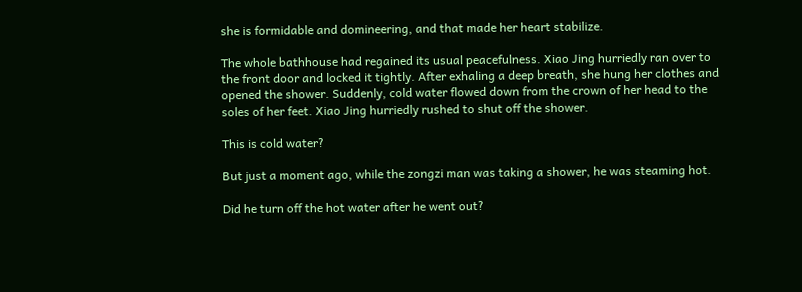she is formidable and domineering, and that made her heart stabilize.

The whole bathhouse had regained its usual peacefulness. Xiao Jing hurriedly ran over to the front door and locked it tightly. After exhaling a deep breath, she hung her clothes and opened the shower. Suddenly, cold water flowed down from the crown of her head to the soles of her feet. Xiao Jing hurriedly rushed to shut off the shower.

This is cold water?

But just a moment ago, while the zongzi man was taking a shower, he was steaming hot.

Did he turn off the hot water after he went out?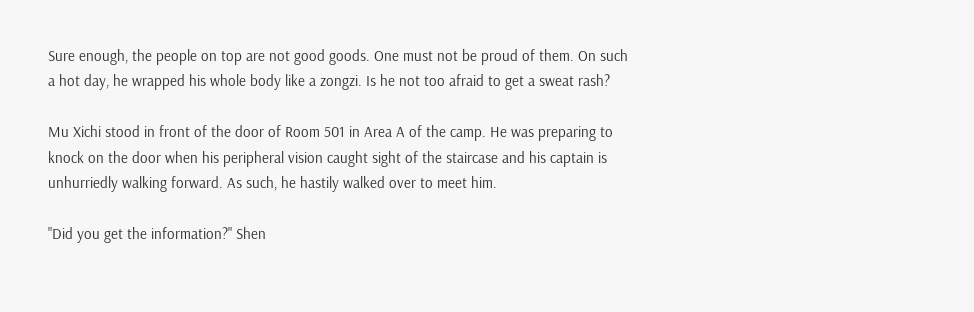Sure enough, the people on top are not good goods. One must not be proud of them. On such a hot day, he wrapped his whole body like a zongzi. Is he not too afraid to get a sweat rash?

Mu Xichi stood in front of the door of Room 501 in Area A of the camp. He was preparing to knock on the door when his peripheral vision caught sight of the staircase and his captain is unhurriedly walking forward. As such, he hastily walked over to meet him.

"Did you get the information?" Shen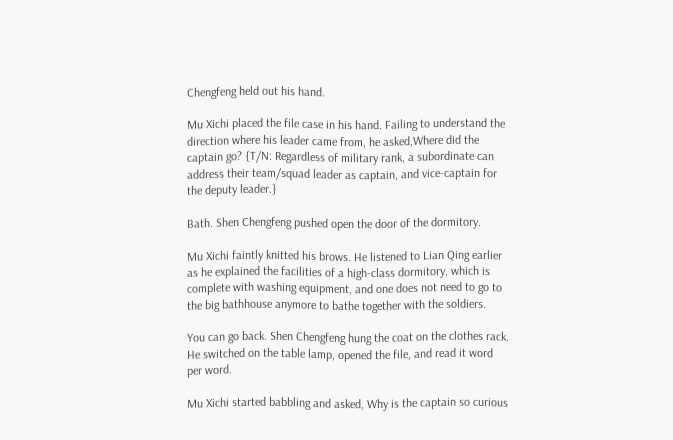Chengfeng held out his hand.

Mu Xichi placed the file case in his hand. Failing to understand the direction where his leader came from, he asked,Where did the captain go? {T/N: Regardless of military rank, a subordinate can address their team/squad leader as captain, and vice-captain for the deputy leader.}

Bath. Shen Chengfeng pushed open the door of the dormitory.

Mu Xichi faintly knitted his brows. He listened to Lian Qing earlier as he explained the facilities of a high-class dormitory, which is complete with washing equipment, and one does not need to go to the big bathhouse anymore to bathe together with the soldiers.

You can go back. Shen Chengfeng hung the coat on the clothes rack. He switched on the table lamp, opened the file, and read it word per word.

Mu Xichi started babbling and asked, Why is the captain so curious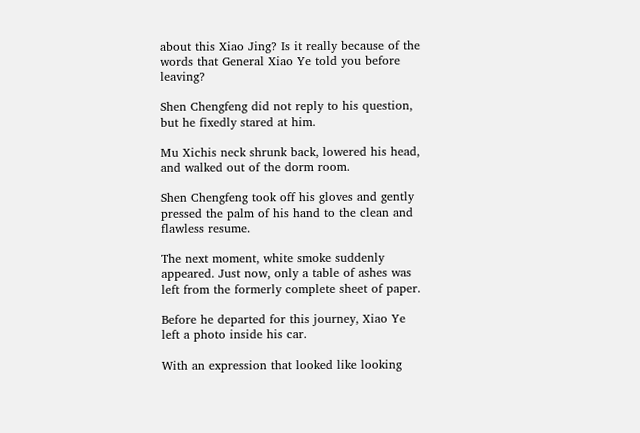about this Xiao Jing? Is it really because of the words that General Xiao Ye told you before leaving?

Shen Chengfeng did not reply to his question, but he fixedly stared at him.

Mu Xichis neck shrunk back, lowered his head, and walked out of the dorm room.

Shen Chengfeng took off his gloves and gently pressed the palm of his hand to the clean and flawless resume.

The next moment, white smoke suddenly appeared. Just now, only a table of ashes was left from the formerly complete sheet of paper.

Before he departed for this journey, Xiao Ye left a photo inside his car.

With an expression that looked like looking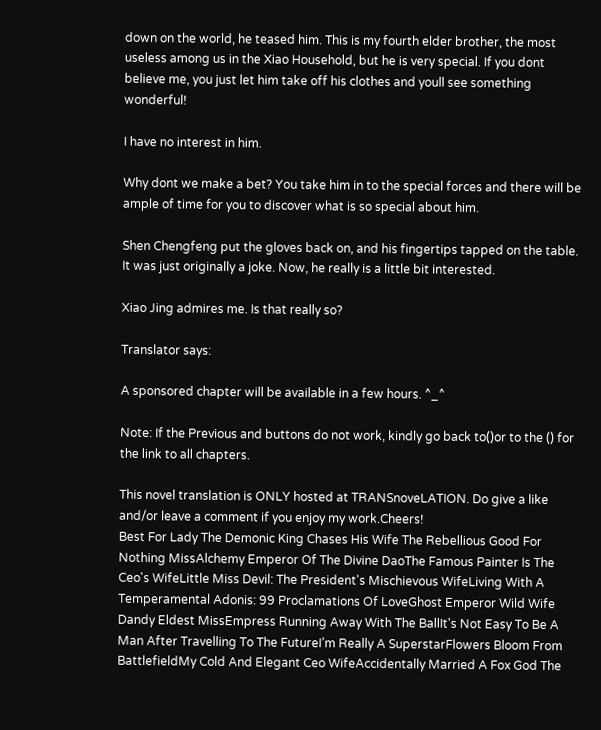down on the world, he teased him. This is my fourth elder brother, the most useless among us in the Xiao Household, but he is very special. If you dont believe me, you just let him take off his clothes and youll see something wonderful!

I have no interest in him.

Why dont we make a bet? You take him in to the special forces and there will be ample of time for you to discover what is so special about him.

Shen Chengfeng put the gloves back on, and his fingertips tapped on the table. It was just originally a joke. Now, he really is a little bit interested.

Xiao Jing admires me. Is that really so?

Translator says:

A sponsored chapter will be available in a few hours. ^_^

Note: If the Previous and buttons do not work, kindly go back to()or to the () for the link to all chapters.

This novel translation is ONLY hosted at TRANSnoveLATION. Do give a like and/or leave a comment if you enjoy my work.Cheers!
Best For Lady The Demonic King Chases His Wife The Rebellious Good For Nothing MissAlchemy Emperor Of The Divine DaoThe Famous Painter Is The Ceo's WifeLittle Miss Devil: The President's Mischievous WifeLiving With A Temperamental Adonis: 99 Proclamations Of LoveGhost Emperor Wild Wife Dandy Eldest MissEmpress Running Away With The BallIt's Not Easy To Be A Man After Travelling To The FutureI’m Really A SuperstarFlowers Bloom From BattlefieldMy Cold And Elegant Ceo WifeAccidentally Married A Fox God The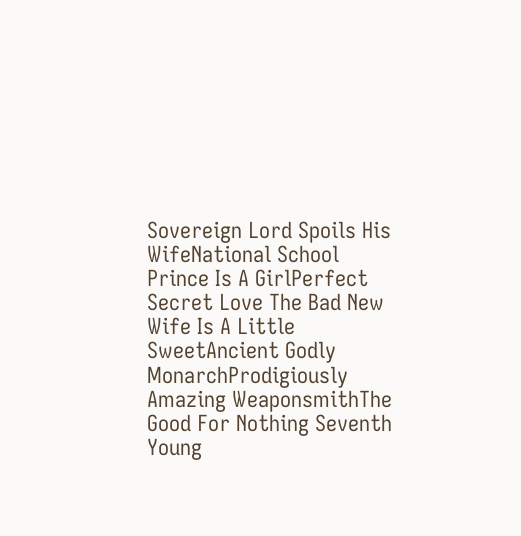Sovereign Lord Spoils His WifeNational School Prince Is A GirlPerfect Secret Love The Bad New Wife Is A Little SweetAncient Godly MonarchProdigiously Amazing WeaponsmithThe Good For Nothing Seventh Young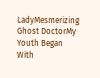LadyMesmerizing Ghost DoctorMy Youth Began With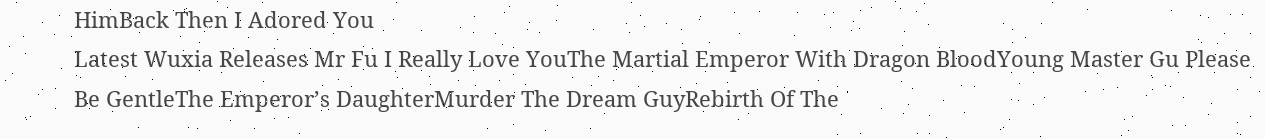HimBack Then I Adored You
Latest Wuxia Releases Mr Fu I Really Love YouThe Martial Emperor With Dragon BloodYoung Master Gu Please Be GentleThe Emperor’s DaughterMurder The Dream GuyRebirth Of The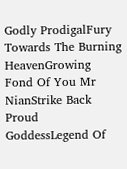Godly ProdigalFury Towards The Burning HeavenGrowing Fond Of You Mr NianStrike Back Proud GoddessLegend Of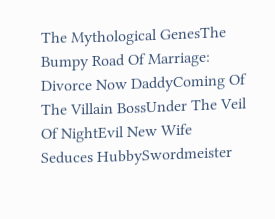The Mythological GenesThe Bumpy Road Of Marriage: Divorce Now DaddyComing Of The Villain BossUnder The Veil Of NightEvil New Wife Seduces HubbySwordmeister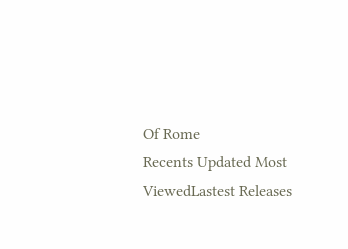Of Rome
Recents Updated Most ViewedLastest Releases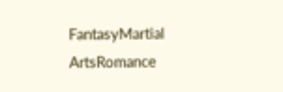FantasyMartial ArtsRomance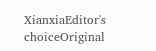XianxiaEditor's choiceOriginal